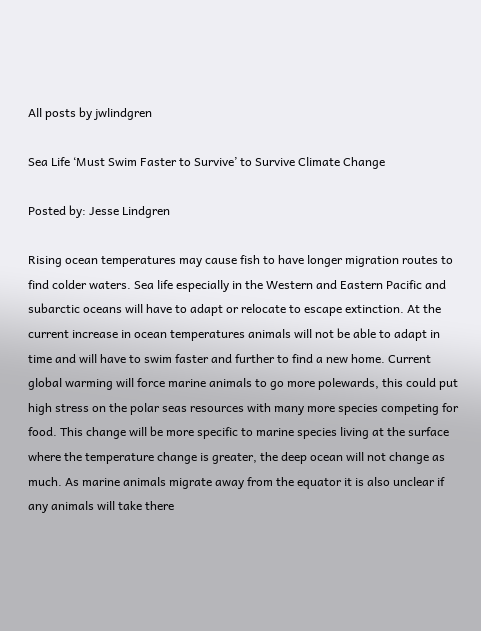All posts by jwlindgren

Sea Life ‘Must Swim Faster to Survive’ to Survive Climate Change

Posted by: Jesse Lindgren

Rising ocean temperatures may cause fish to have longer migration routes to find colder waters. Sea life especially in the Western and Eastern Pacific and subarctic oceans will have to adapt or relocate to escape extinction. At the current increase in ocean temperatures animals will not be able to adapt in time and will have to swim faster and further to find a new home. Current global warming will force marine animals to go more polewards, this could put high stress on the polar seas resources with many more species competing for food. This change will be more specific to marine species living at the surface where the temperature change is greater, the deep ocean will not change as much. As marine animals migrate away from the equator it is also unclear if any animals will take there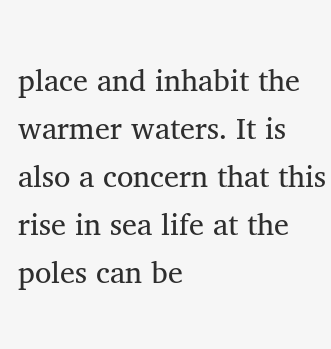place and inhabit the warmer waters. It is also a concern that this rise in sea life at the poles can be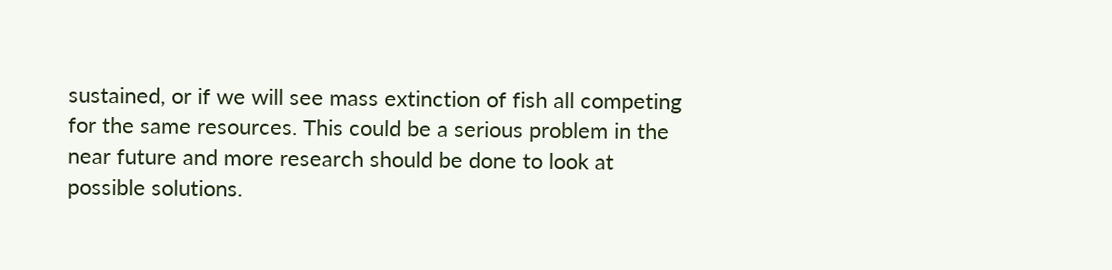sustained, or if we will see mass extinction of fish all competing for the same resources. This could be a serious problem in the near future and more research should be done to look at possible solutions.